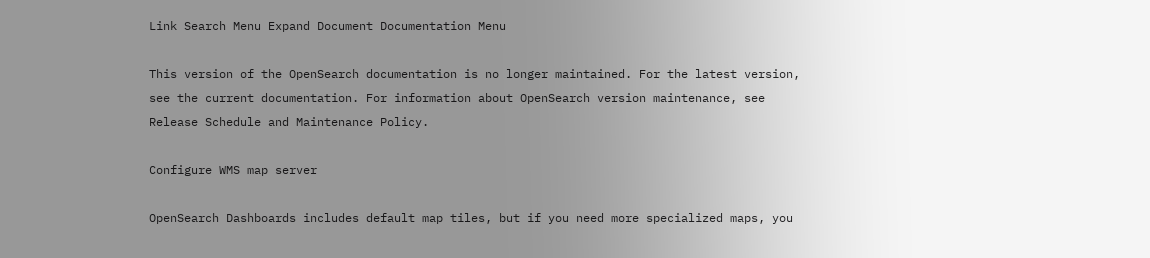Link Search Menu Expand Document Documentation Menu

This version of the OpenSearch documentation is no longer maintained. For the latest version, see the current documentation. For information about OpenSearch version maintenance, see Release Schedule and Maintenance Policy.

Configure WMS map server

OpenSearch Dashboards includes default map tiles, but if you need more specialized maps, you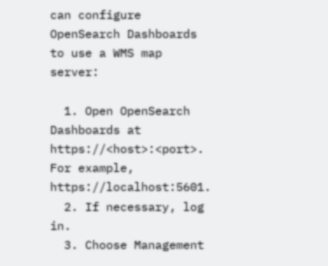can configure OpenSearch Dashboards to use a WMS map server:

  1. Open OpenSearch Dashboards at https://<host>:<port>. For example, https://localhost:5601.
  2. If necessary, log in.
  3. Choose Management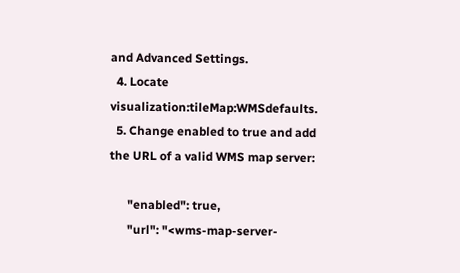and Advanced Settings.
  4. Locate visualization:tileMap:WMSdefaults.
  5. Change enabled to true and add the URL of a valid WMS map server:

      "enabled": true,
      "url": "<wms-map-server-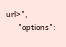url>",
      "options":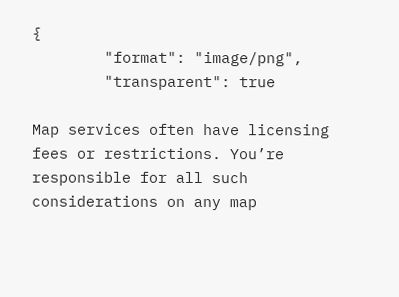{
        "format": "image/png",
        "transparent": true

Map services often have licensing fees or restrictions. You’re responsible for all such considerations on any map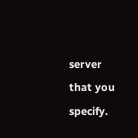server that you specify.